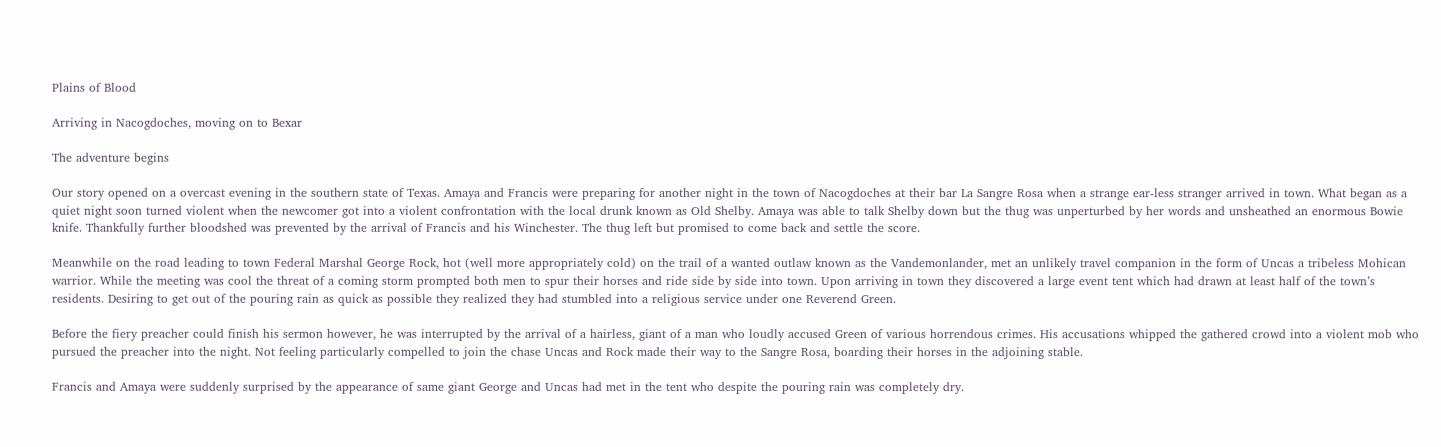Plains of Blood

Arriving in Nacogdoches, moving on to Bexar

The adventure begins

Our story opened on a overcast evening in the southern state of Texas. Amaya and Francis were preparing for another night in the town of Nacogdoches at their bar La Sangre Rosa when a strange ear-less stranger arrived in town. What began as a quiet night soon turned violent when the newcomer got into a violent confrontation with the local drunk known as Old Shelby. Amaya was able to talk Shelby down but the thug was unperturbed by her words and unsheathed an enormous Bowie knife. Thankfully further bloodshed was prevented by the arrival of Francis and his Winchester. The thug left but promised to come back and settle the score.

Meanwhile on the road leading to town Federal Marshal George Rock, hot (well more appropriately cold) on the trail of a wanted outlaw known as the Vandemonlander, met an unlikely travel companion in the form of Uncas a tribeless Mohican warrior. While the meeting was cool the threat of a coming storm prompted both men to spur their horses and ride side by side into town. Upon arriving in town they discovered a large event tent which had drawn at least half of the town’s residents. Desiring to get out of the pouring rain as quick as possible they realized they had stumbled into a religious service under one Reverend Green.

Before the fiery preacher could finish his sermon however, he was interrupted by the arrival of a hairless, giant of a man who loudly accused Green of various horrendous crimes. His accusations whipped the gathered crowd into a violent mob who pursued the preacher into the night. Not feeling particularly compelled to join the chase Uncas and Rock made their way to the Sangre Rosa, boarding their horses in the adjoining stable.

Francis and Amaya were suddenly surprised by the appearance of same giant George and Uncas had met in the tent who despite the pouring rain was completely dry.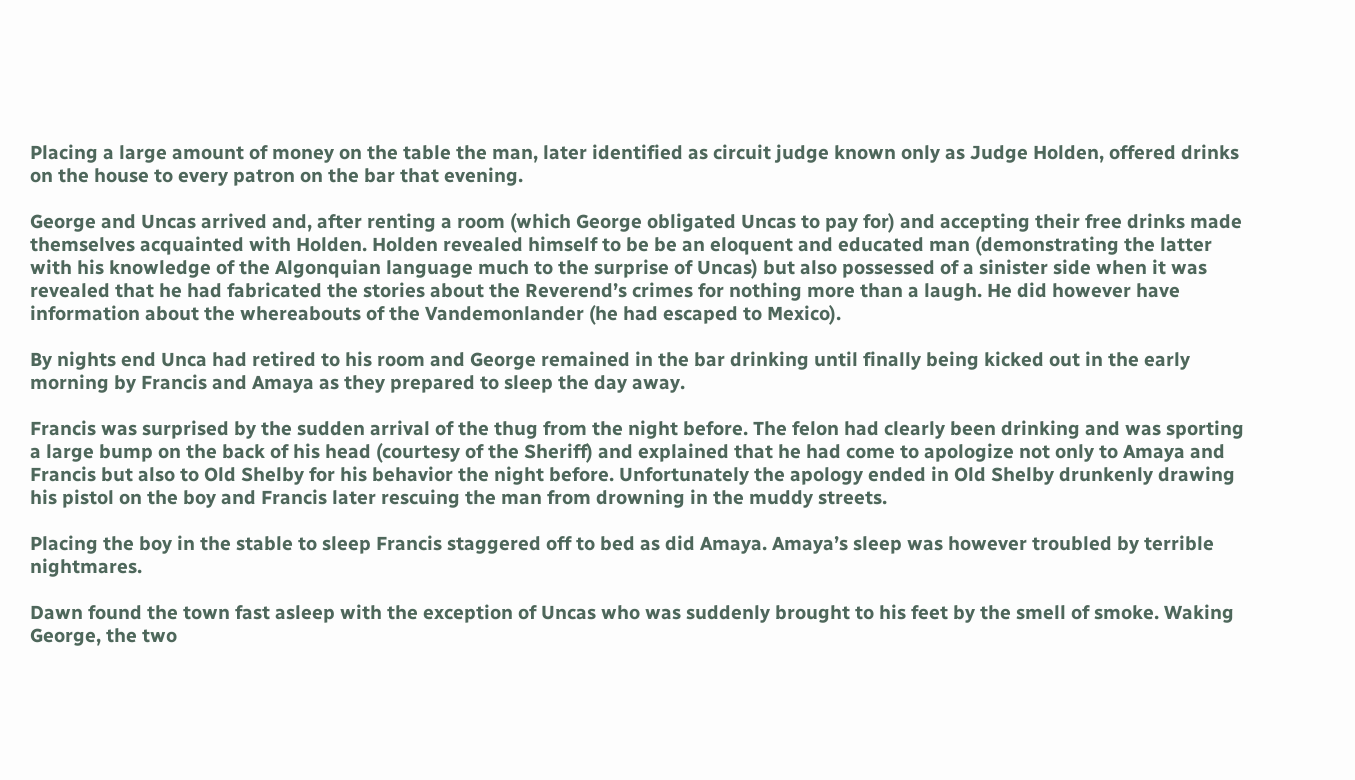Placing a large amount of money on the table the man, later identified as circuit judge known only as Judge Holden, offered drinks on the house to every patron on the bar that evening.

George and Uncas arrived and, after renting a room (which George obligated Uncas to pay for) and accepting their free drinks made themselves acquainted with Holden. Holden revealed himself to be be an eloquent and educated man (demonstrating the latter with his knowledge of the Algonquian language much to the surprise of Uncas) but also possessed of a sinister side when it was revealed that he had fabricated the stories about the Reverend’s crimes for nothing more than a laugh. He did however have information about the whereabouts of the Vandemonlander (he had escaped to Mexico).

By nights end Unca had retired to his room and George remained in the bar drinking until finally being kicked out in the early morning by Francis and Amaya as they prepared to sleep the day away.

Francis was surprised by the sudden arrival of the thug from the night before. The felon had clearly been drinking and was sporting a large bump on the back of his head (courtesy of the Sheriff) and explained that he had come to apologize not only to Amaya and Francis but also to Old Shelby for his behavior the night before. Unfortunately the apology ended in Old Shelby drunkenly drawing his pistol on the boy and Francis later rescuing the man from drowning in the muddy streets.

Placing the boy in the stable to sleep Francis staggered off to bed as did Amaya. Amaya’s sleep was however troubled by terrible nightmares.

Dawn found the town fast asleep with the exception of Uncas who was suddenly brought to his feet by the smell of smoke. Waking George, the two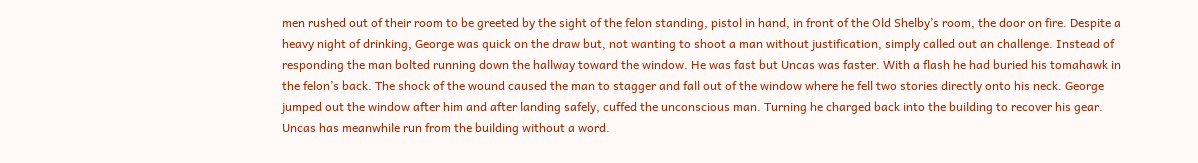men rushed out of their room to be greeted by the sight of the felon standing, pistol in hand, in front of the Old Shelby’s room, the door on fire. Despite a heavy night of drinking, George was quick on the draw but, not wanting to shoot a man without justification, simply called out an challenge. Instead of responding the man bolted running down the hallway toward the window. He was fast but Uncas was faster. With a flash he had buried his tomahawk in the felon’s back. The shock of the wound caused the man to stagger and fall out of the window where he fell two stories directly onto his neck. George jumped out the window after him and after landing safely, cuffed the unconscious man. Turning he charged back into the building to recover his gear. Uncas has meanwhile run from the building without a word.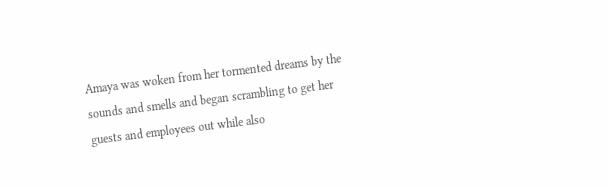Amaya was woken from her tormented dreams by the sounds and smells and began scrambling to get her guests and employees out while also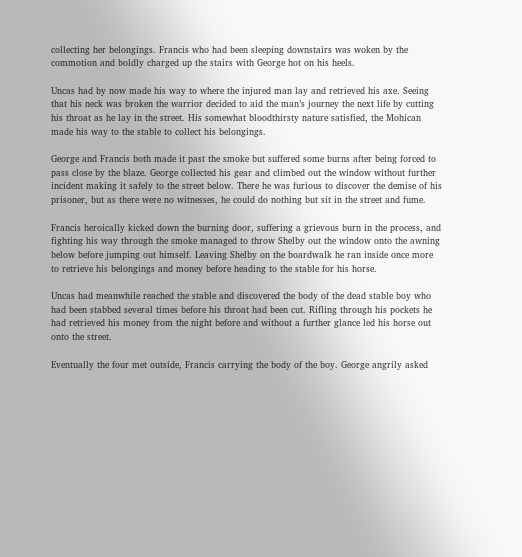collecting her belongings. Francis who had been sleeping downstairs was woken by the commotion and boldly charged up the stairs with George hot on his heels.

Uncas had by now made his way to where the injured man lay and retrieved his axe. Seeing that his neck was broken the warrior decided to aid the man’s journey the next life by cutting his throat as he lay in the street. His somewhat bloodthirsty nature satisfied, the Mohican made his way to the stable to collect his belongings.

George and Francis both made it past the smoke but suffered some burns after being forced to pass close by the blaze. George collected his gear and climbed out the window without further incident making it safely to the street below. There he was furious to discover the demise of his prisoner, but as there were no witnesses, he could do nothing but sit in the street and fume.

Francis heroically kicked down the burning door, suffering a grievous burn in the process, and fighting his way through the smoke managed to throw Shelby out the window onto the awning below before jumping out himself. Leaving Shelby on the boardwalk he ran inside once more to retrieve his belongings and money before heading to the stable for his horse.

Uncas had meanwhile reached the stable and discovered the body of the dead stable boy who had been stabbed several times before his throat had been cut. Rifling through his pockets he had retrieved his money from the night before and without a further glance led his horse out onto the street.

Eventually the four met outside, Francis carrying the body of the boy. George angrily asked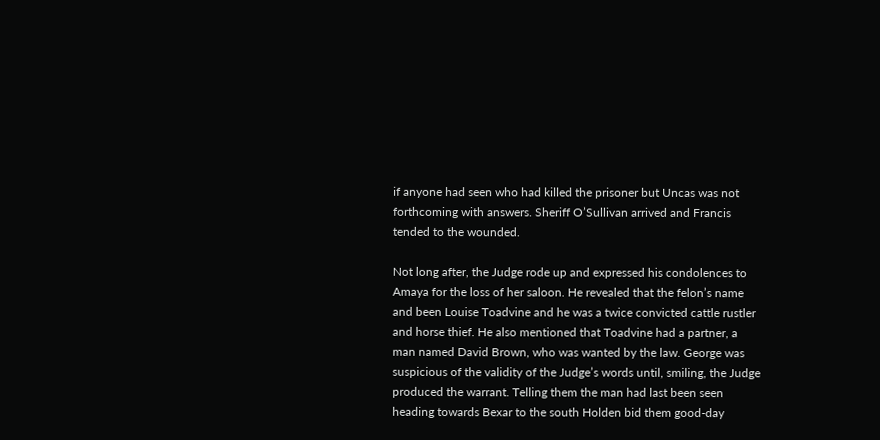if anyone had seen who had killed the prisoner but Uncas was not forthcoming with answers. Sheriff O’Sullivan arrived and Francis tended to the wounded.

Not long after, the Judge rode up and expressed his condolences to Amaya for the loss of her saloon. He revealed that the felon’s name and been Louise Toadvine and he was a twice convicted cattle rustler and horse thief. He also mentioned that Toadvine had a partner, a man named David Brown, who was wanted by the law. George was suspicious of the validity of the Judge’s words until, smiling, the Judge produced the warrant. Telling them the man had last been seen heading towards Bexar to the south Holden bid them good-day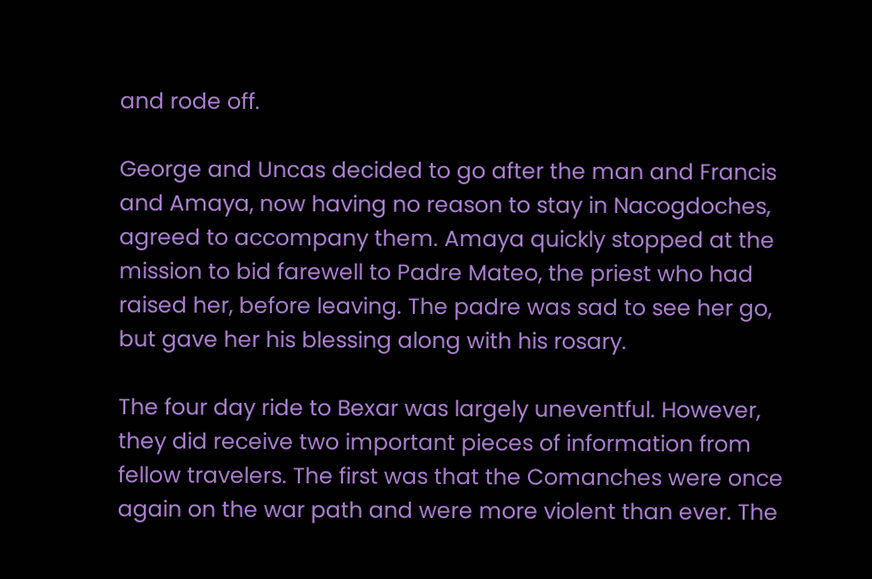and rode off.

George and Uncas decided to go after the man and Francis and Amaya, now having no reason to stay in Nacogdoches, agreed to accompany them. Amaya quickly stopped at the mission to bid farewell to Padre Mateo, the priest who had raised her, before leaving. The padre was sad to see her go, but gave her his blessing along with his rosary.

The four day ride to Bexar was largely uneventful. However, they did receive two important pieces of information from fellow travelers. The first was that the Comanches were once again on the war path and were more violent than ever. The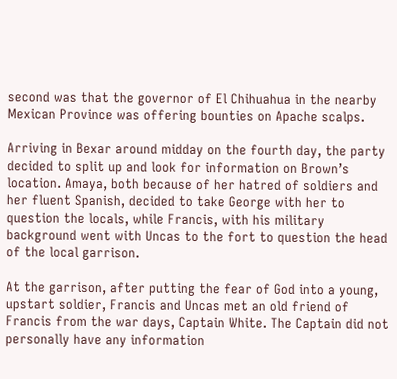second was that the governor of El Chihuahua in the nearby Mexican Province was offering bounties on Apache scalps.

Arriving in Bexar around midday on the fourth day, the party decided to split up and look for information on Brown’s location. Amaya, both because of her hatred of soldiers and her fluent Spanish, decided to take George with her to question the locals, while Francis, with his military background went with Uncas to the fort to question the head of the local garrison.

At the garrison, after putting the fear of God into a young, upstart soldier, Francis and Uncas met an old friend of Francis from the war days, Captain White. The Captain did not personally have any information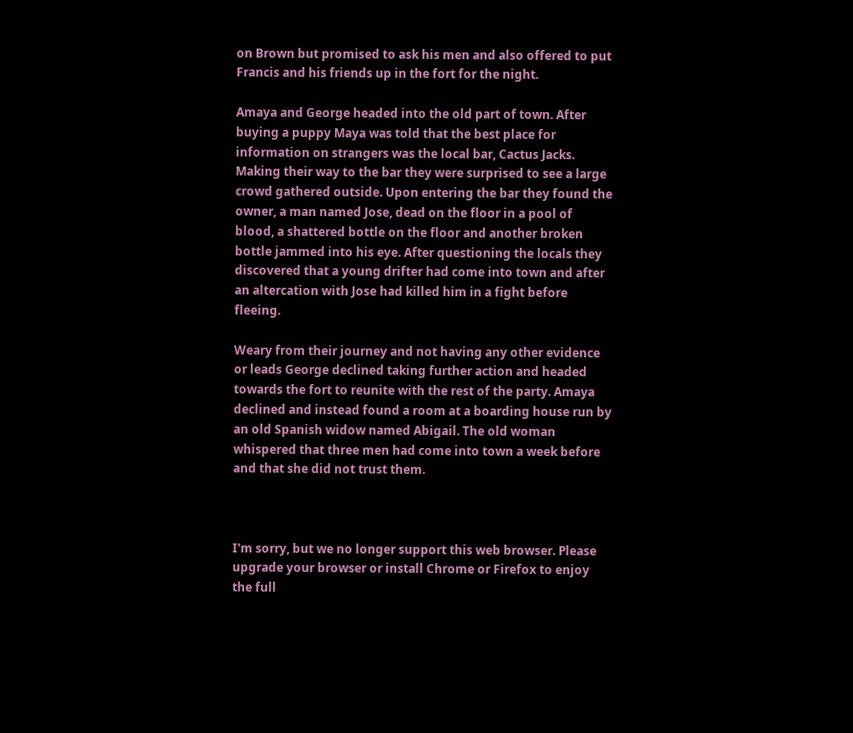on Brown but promised to ask his men and also offered to put Francis and his friends up in the fort for the night.

Amaya and George headed into the old part of town. After buying a puppy Maya was told that the best place for information on strangers was the local bar, Cactus Jacks. Making their way to the bar they were surprised to see a large crowd gathered outside. Upon entering the bar they found the owner, a man named Jose, dead on the floor in a pool of blood, a shattered bottle on the floor and another broken bottle jammed into his eye. After questioning the locals they discovered that a young drifter had come into town and after an altercation with Jose had killed him in a fight before fleeing.

Weary from their journey and not having any other evidence or leads George declined taking further action and headed towards the fort to reunite with the rest of the party. Amaya declined and instead found a room at a boarding house run by an old Spanish widow named Abigail. The old woman whispered that three men had come into town a week before and that she did not trust them.



I'm sorry, but we no longer support this web browser. Please upgrade your browser or install Chrome or Firefox to enjoy the full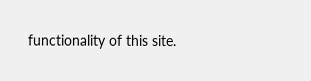functionality of this site.